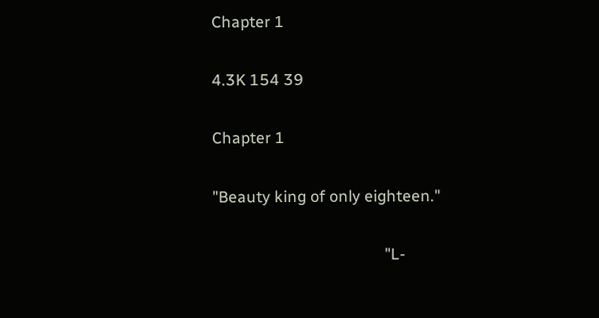Chapter 1

4.3K 154 39

Chapter 1

"Beauty king of only eighteen."

                                           "L-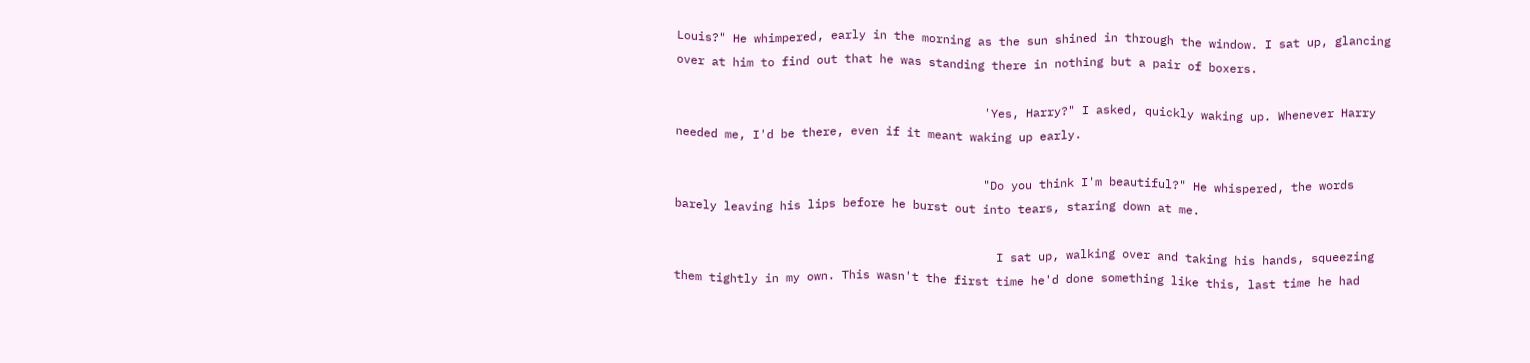Louis?" He whimpered, early in the morning as the sun shined in through the window. I sat up, glancing over at him to find out that he was standing there in nothing but a pair of boxers.

                                            'Yes, Harry?" I asked, quickly waking up. Whenever Harry needed me, I'd be there, even if it meant waking up early.

                                            "Do you think I'm beautiful?" He whispered, the words barely leaving his lips before he burst out into tears, staring down at me.

                                              I sat up, walking over and taking his hands, squeezing them tightly in my own. This wasn't the first time he'd done something like this, last time he had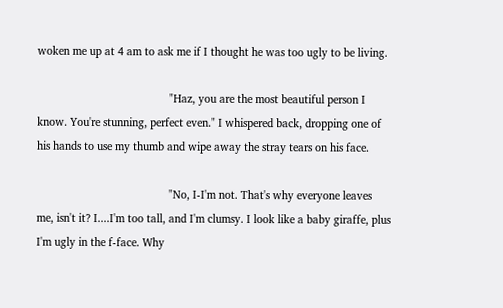woken me up at 4 am to ask me if I thought he was too ugly to be living.

                                            "Haz, you are the most beautiful person I know. You're stunning, perfect even." I whispered back, dropping one of his hands to use my thumb and wipe away the stray tears on his face.

                                            "No, I-I'm not. That's why everyone leaves me, isn't it? I....I'm too tall, and I'm clumsy. I look like a baby giraffe, plus I'm ugly in the f-face. Why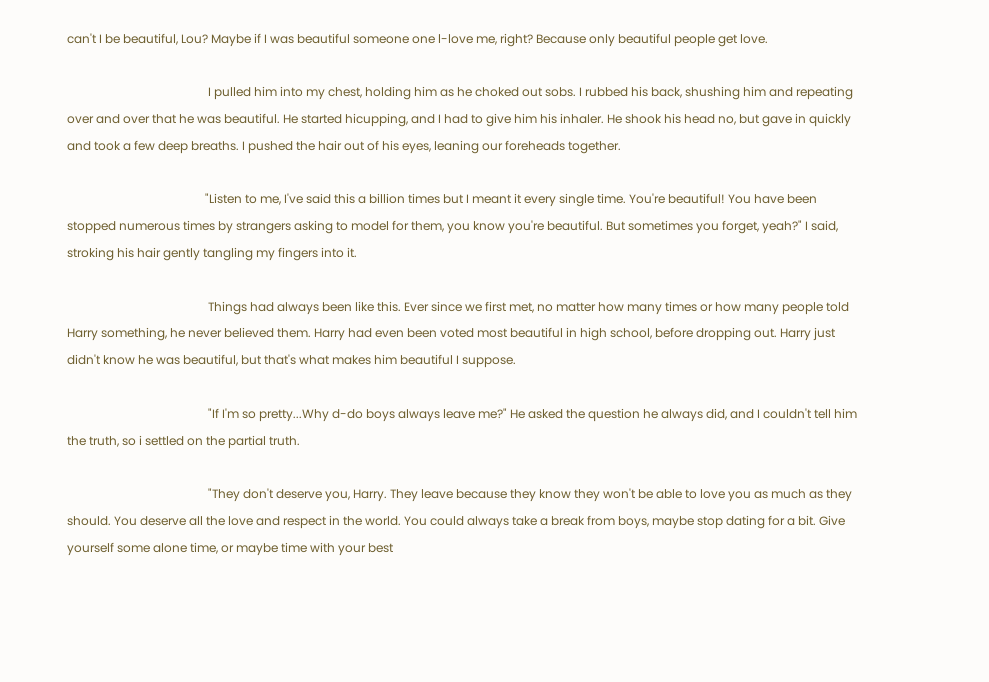can't I be beautiful, Lou? Maybe if I was beautiful someone one l-love me, right? Because only beautiful people get love.

                                               I pulled him into my chest, holding him as he choked out sobs. I rubbed his back, shushing him and repeating over and over that he was beautiful. He started hicupping, and I had to give him his inhaler. He shook his head no, but gave in quickly and took a few deep breaths. I pushed the hair out of his eyes, leaning our foreheads together.

                                              "Listen to me, I've said this a billion times but I meant it every single time. You're beautiful! You have been stopped numerous times by strangers asking to model for them, you know you're beautiful. But sometimes you forget, yeah?" I said, stroking his hair gently tangling my fingers into it.

                                               Things had always been like this. Ever since we first met, no matter how many times or how many people told Harry something, he never believed them. Harry had even been voted most beautiful in high school, before dropping out. Harry just didn't know he was beautiful, but that's what makes him beautiful I suppose.

                                               "If I'm so pretty...Why d-do boys always leave me?" He asked the question he always did, and I couldn't tell him the truth, so i settled on the partial truth.

                                               "They don't deserve you, Harry. They leave because they know they won't be able to love you as much as they should. You deserve all the love and respect in the world. You could always take a break from boys, maybe stop dating for a bit. Give yourself some alone time, or maybe time with your best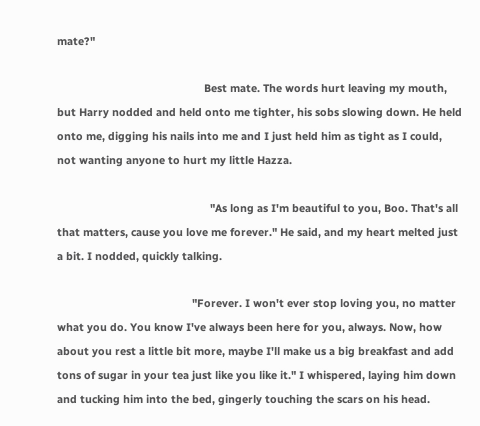mate?"

                                                 Best mate. The words hurt leaving my mouth, but Harry nodded and held onto me tighter, his sobs slowing down. He held onto me, digging his nails into me and I just held him as tight as I could, not wanting anyone to hurt my little Hazza.

                                                   "As long as I'm beautiful to you, Boo. That's all that matters, cause you love me forever." He said, and my heart melted just a bit. I nodded, quickly talking.

                                             "Forever. I won't ever stop loving you, no matter what you do. You know I've always been here for you, always. Now, how about you rest a little bit more, maybe I'll make us a big breakfast and add tons of sugar in your tea just like you like it." I whispered, laying him down and tucking him into the bed, gingerly touching the scars on his head.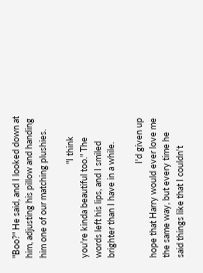"Boo?" He said, and I looked down at him, adjusting his pillow and handing him one of our matching plushies.

                                               "I think you're kinda beautiful too." The words left his lips, and I smiled brighter than I have in a while.

                                               I'd given up hope that Harry would ever love me the same way, but every time he said things like that I couldn't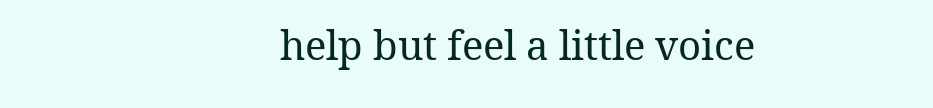help but feel a little voice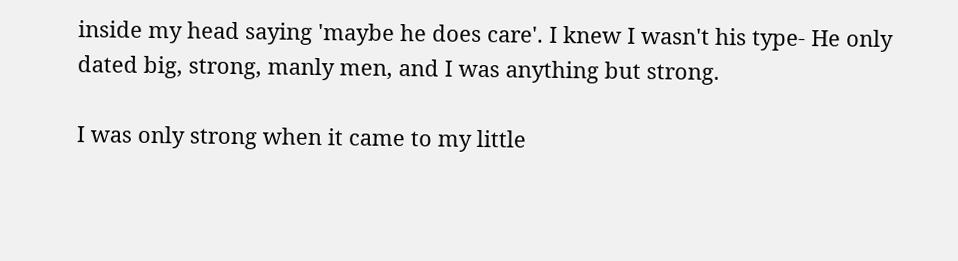inside my head saying 'maybe he does care'. I knew I wasn't his type- He only dated big, strong, manly men, and I was anything but strong.

I was only strong when it came to my little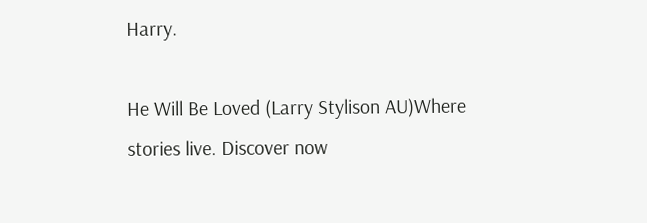Harry.

He Will Be Loved (Larry Stylison AU)Where stories live. Discover now